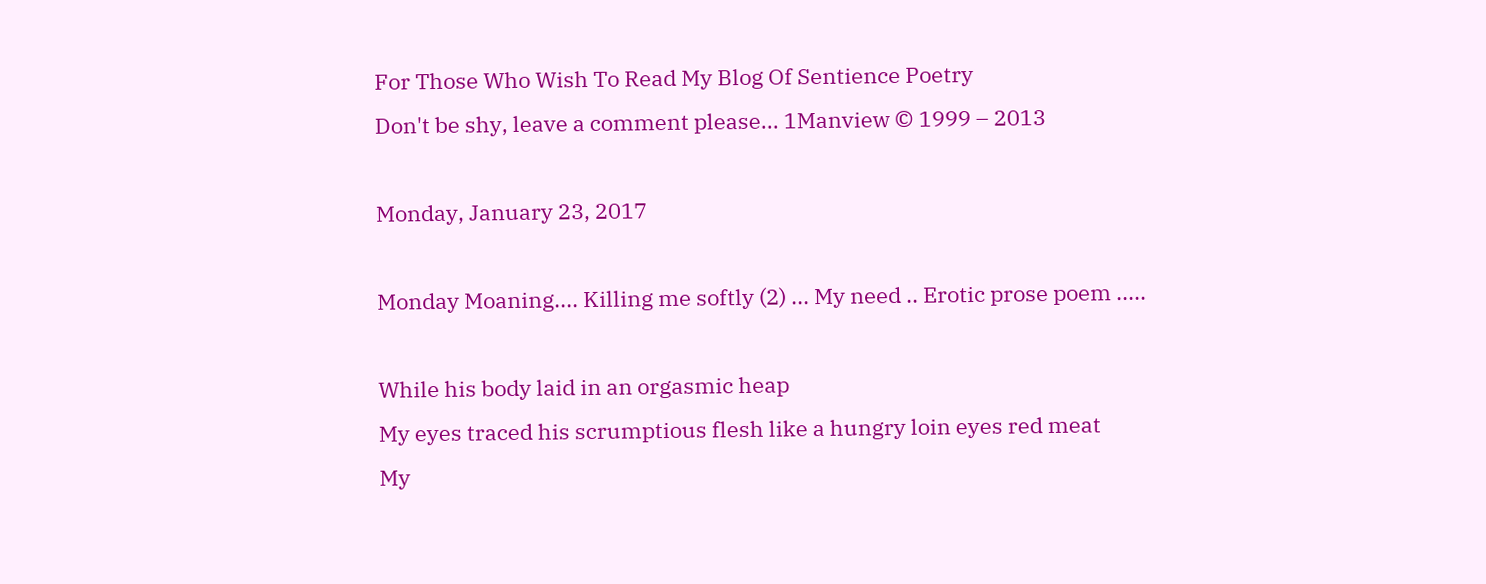For Those Who Wish To Read My Blog Of Sentience Poetry
Don't be shy, leave a comment please... 1Manview © 1999 – 2013

Monday, January 23, 2017

Monday Moaning.... Killing me softly (2) ... My need .. Erotic prose poem .....

While his body laid in an orgasmic heap
My eyes traced his scrumptious flesh like a hungry loin eyes red meat
My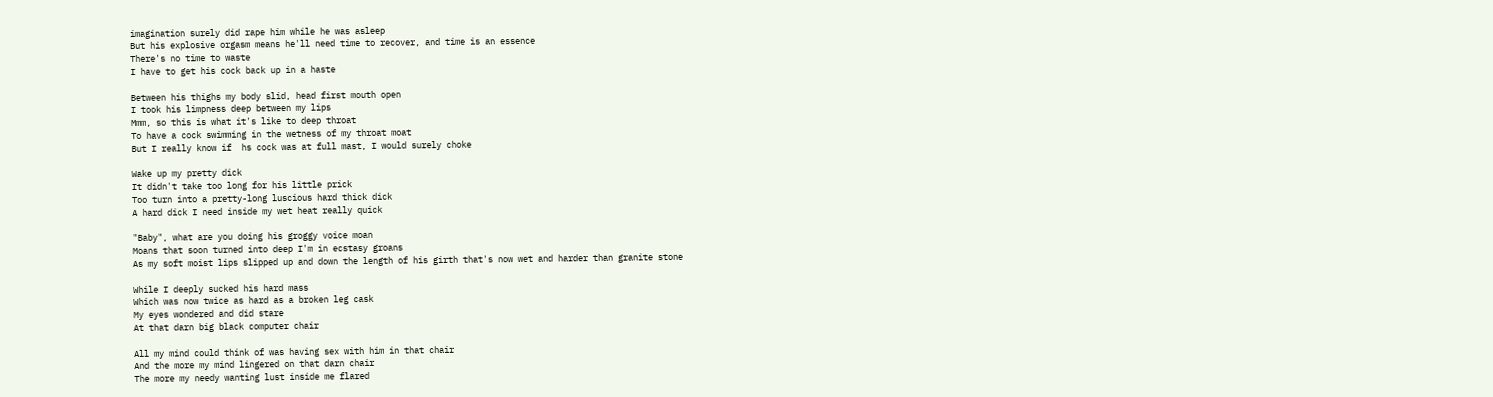imagination surely did rape him while he was asleep
But his explosive orgasm means he'll need time to recover, and time is an essence
There's no time to waste
I have to get his cock back up in a haste

Between his thighs my body slid, head first mouth open
I took his limpness deep between my lips
Mmm, so this is what it's like to deep throat
To have a cock swimming in the wetness of my throat moat
But I really know if  hs cock was at full mast, I would surely choke

Wake up my pretty dick
It didn't take too long for his little prick
Too turn into a pretty-long luscious hard thick dick
A hard dick I need inside my wet heat really quick

"Baby", what are you doing his groggy voice moan
Moans that soon turned into deep I'm in ecstasy groans
As my soft moist lips slipped up and down the length of his girth that's now wet and harder than granite stone

While I deeply sucked his hard mass
Which was now twice as hard as a broken leg cask
My eyes wondered and did stare
At that darn big black computer chair

All my mind could think of was having sex with him in that chair
And the more my mind lingered on that darn chair
The more my needy wanting lust inside me flared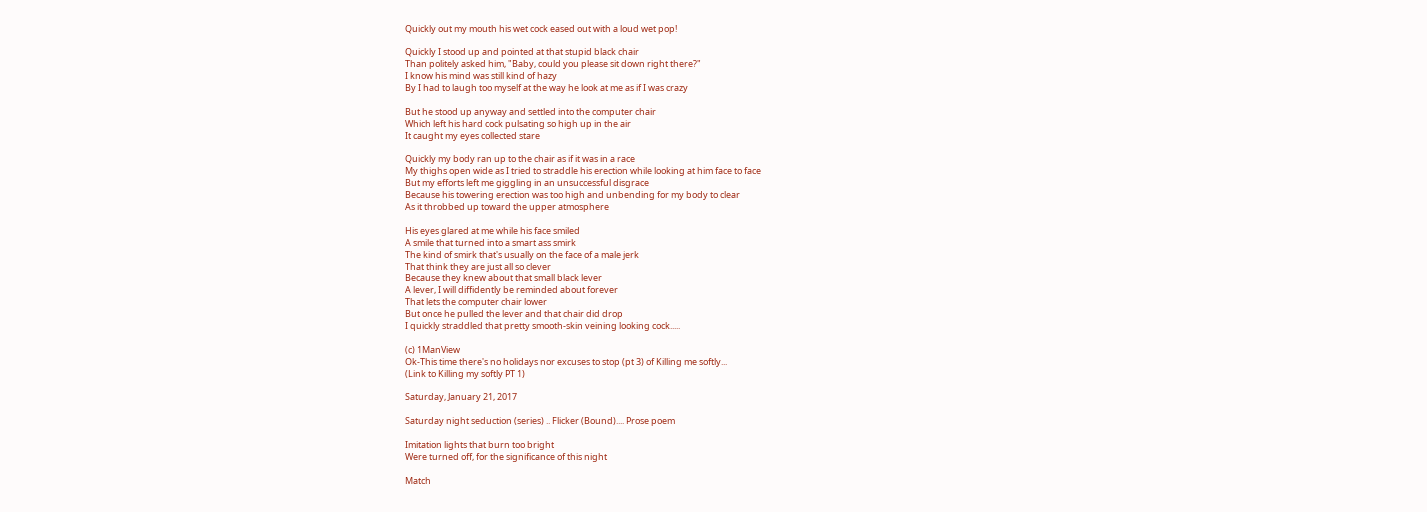Quickly out my mouth his wet cock eased out with a loud wet pop!

Quickly I stood up and pointed at that stupid black chair
Than politely asked him, "Baby, could you please sit down right there?"
I know his mind was still kind of hazy
By I had to laugh too myself at the way he look at me as if I was crazy

But he stood up anyway and settled into the computer chair
Which left his hard cock pulsating so high up in the air
It caught my eyes collected stare

Quickly my body ran up to the chair as if it was in a race
My thighs open wide as I tried to straddle his erection while looking at him face to face
But my efforts left me giggling in an unsuccessful disgrace
Because his towering erection was too high and unbending for my body to clear
As it throbbed up toward the upper atmosphere

His eyes glared at me while his face smiled
A smile that turned into a smart ass smirk
The kind of smirk that's usually on the face of a male jerk
That think they are just all so clever
Because they knew about that small black lever
A lever, I will diffidently be reminded about forever
That lets the computer chair lower
But once he pulled the lever and that chair did drop
I quickly straddled that pretty smooth-skin veining looking cock.....

(c) 1ManView
Ok-This time there's no holidays nor excuses to stop (pt 3) of Killing me softly...
(Link to Killing my softly PT 1)

Saturday, January 21, 2017

Saturday night seduction (series) .. Flicker (Bound).... Prose poem

Imitation lights that burn too bright
Were turned off, for the significance of this night

Match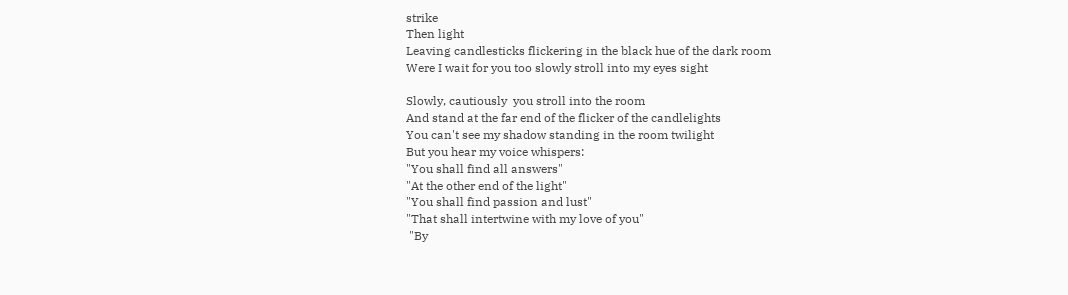strike
Then light
Leaving candlesticks flickering in the black hue of the dark room
Were I wait for you too slowly stroll into my eyes sight

Slowly, cautiously  you stroll into the room
And stand at the far end of the flicker of the candlelights
You can't see my shadow standing in the room twilight
But you hear my voice whispers:
"You shall find all answers"
"At the other end of the light"
"You shall find passion and lust"
"That shall intertwine with my love of you"
 "By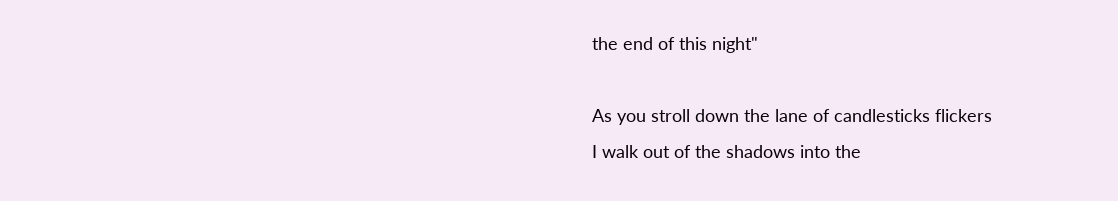the end of this night"

As you stroll down the lane of candlesticks flickers
I walk out of the shadows into the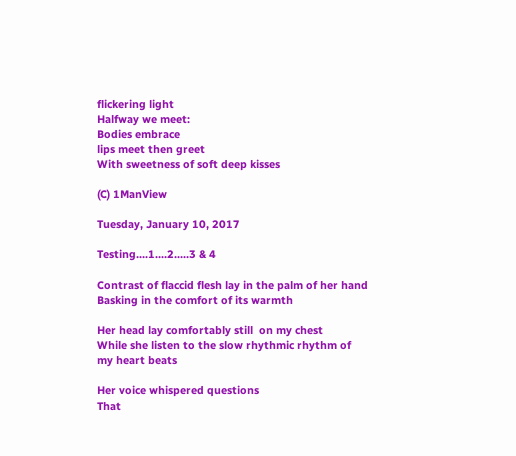flickering light
Halfway we meet:
Bodies embrace
lips meet then greet
With sweetness of soft deep kisses

(C) 1ManView

Tuesday, January 10, 2017

Testing....1....2.....3 & 4

Contrast of flaccid flesh lay in the palm of her hand
Basking in the comfort of its warmth

Her head lay comfortably still  on my chest
While she listen to the slow rhythmic rhythm of my heart beats

Her voice whispered questions
That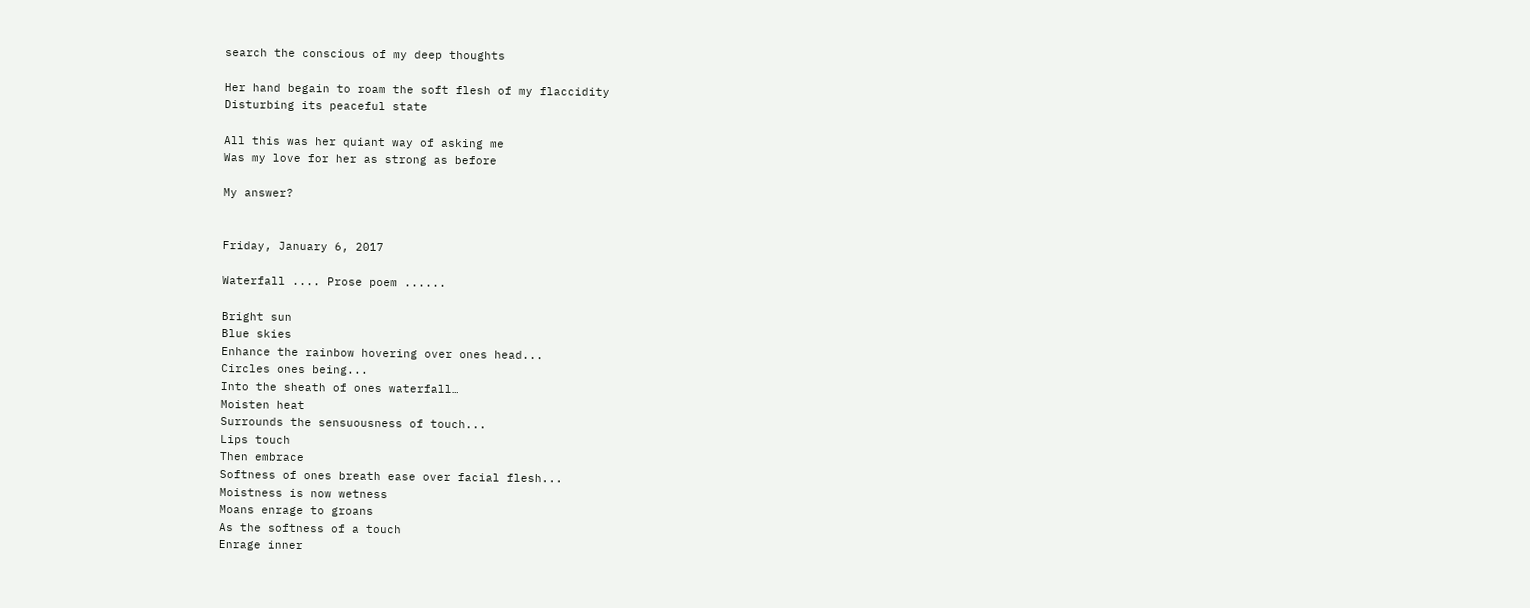search the conscious of my deep thoughts

Her hand begain to roam the soft flesh of my flaccidity
Disturbing its peaceful state

All this was her quiant way of asking me
Was my love for her as strong as before

My answer?


Friday, January 6, 2017

Waterfall .... Prose poem ......

Bright sun
Blue skies
Enhance the rainbow hovering over ones head...
Circles ones being...
Into the sheath of ones waterfall…
Moisten heat
Surrounds the sensuousness of touch...
Lips touch
Then embrace
Softness of ones breath ease over facial flesh...
Moistness is now wetness
Moans enrage to groans
As the softness of a touch
Enrage inner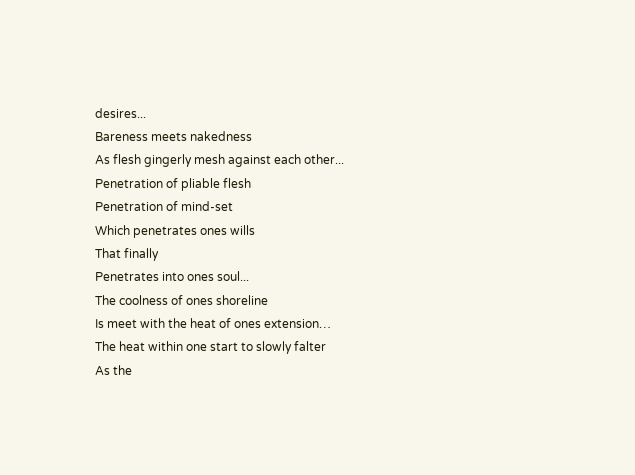desires...
Bareness meets nakedness
As flesh gingerly mesh against each other...
Penetration of pliable flesh
Penetration of mind-set
Which penetrates ones wills
That finally
Penetrates into ones soul...
The coolness of ones shoreline
Is meet with the heat of ones extension…
The heat within one start to slowly falter
As the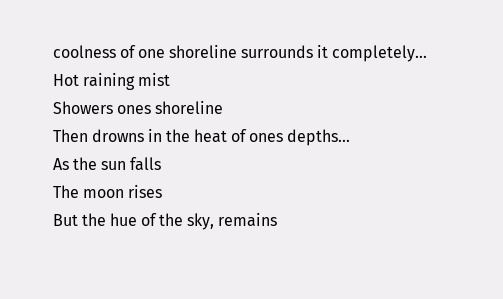coolness of one shoreline surrounds it completely…
Hot raining mist
Showers ones shoreline
Then drowns in the heat of ones depths...
As the sun falls
The moon rises
But the hue of the sky, remains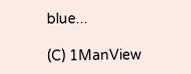blue...

(C) 1ManView